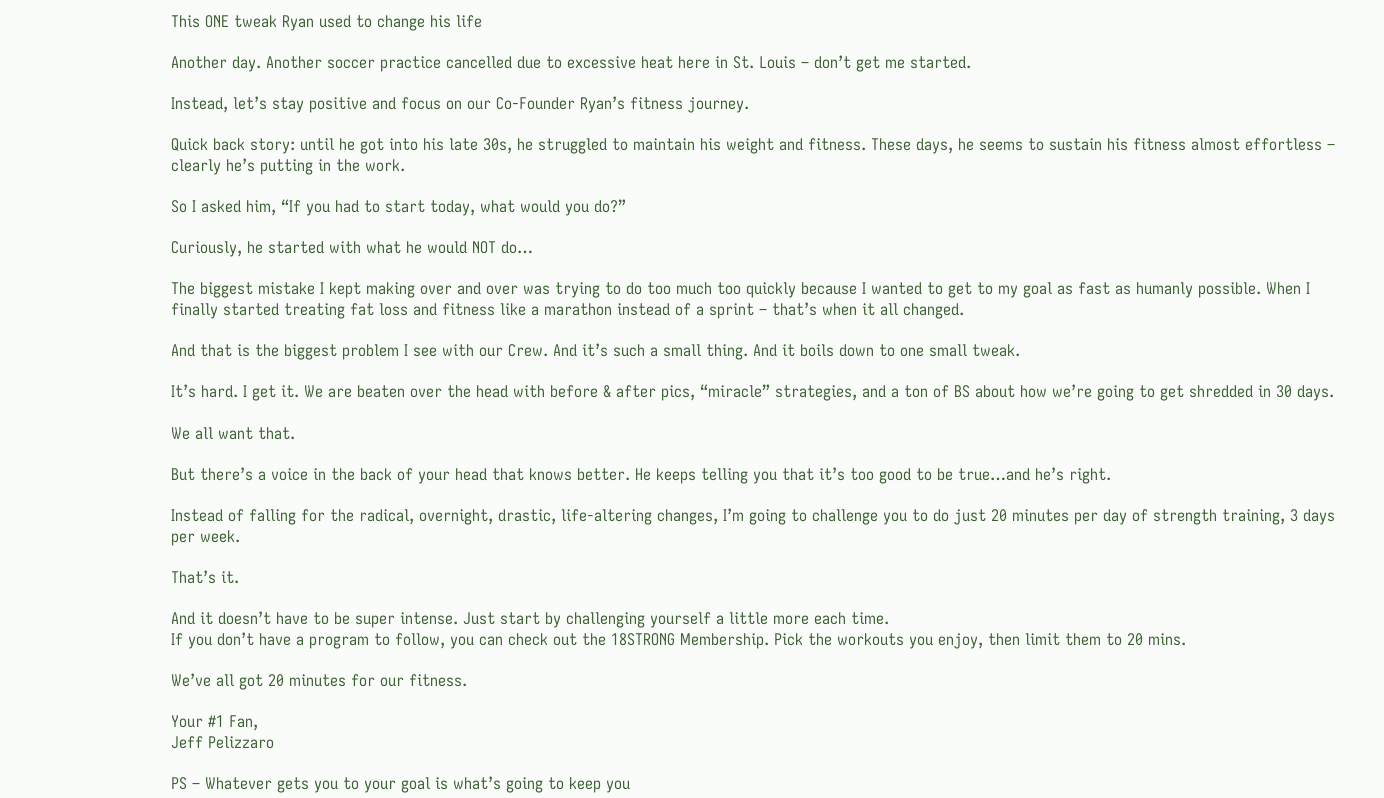This ONE tweak Ryan used to change his life

Another day. Another soccer practice cancelled due to excessive heat here in St. Louis – don’t get me started.

Instead, let’s stay positive and focus on our Co-Founder Ryan’s fitness journey.

Quick back story: until he got into his late 30s, he struggled to maintain his weight and fitness. These days, he seems to sustain his fitness almost effortless – clearly he’s putting in the work.

So I asked him, “If you had to start today, what would you do?”

Curiously, he started with what he would NOT do…

The biggest mistake I kept making over and over was trying to do too much too quickly because I wanted to get to my goal as fast as humanly possible. When I finally started treating fat loss and fitness like a marathon instead of a sprint – that’s when it all changed.

And that is the biggest problem I see with our Crew. And it’s such a small thing. And it boils down to one small tweak.

It’s hard. I get it. We are beaten over the head with before & after pics, “miracle” strategies, and a ton of BS about how we’re going to get shredded in 30 days.

We all want that.

But there’s a voice in the back of your head that knows better. He keeps telling you that it’s too good to be true…and he’s right.

Instead of falling for the radical, overnight, drastic, life-altering changes, I’m going to challenge you to do just 20 minutes per day of strength training, 3 days per week.

That’s it.

And it doesn’t have to be super intense. Just start by challenging yourself a little more each time.
If you don’t have a program to follow, you can check out the 18STRONG Membership. Pick the workouts you enjoy, then limit them to 20 mins.

We’ve all got 20 minutes for our fitness.

Your #1 Fan,
Jeff Pelizzaro

PS – Whatever gets you to your goal is what’s going to keep you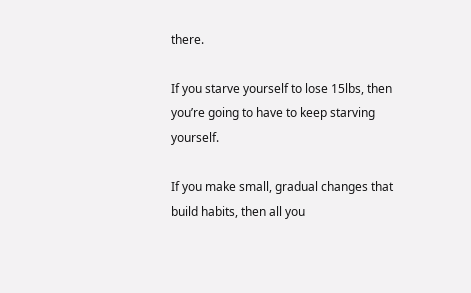there.

If you starve yourself to lose 15lbs, then you’re going to have to keep starving yourself.

If you make small, gradual changes that build habits, then all you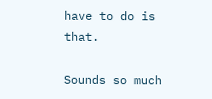have to do is that.

Sounds so much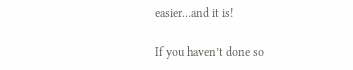easier…and it is!

If you haven’t done so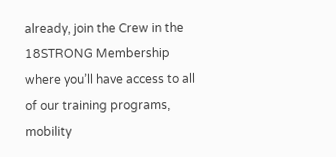already, join the Crew in the 18STRONG Membership where you’ll have access to all of our training programs, mobility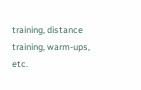training, distance training, warm-ups, etc.